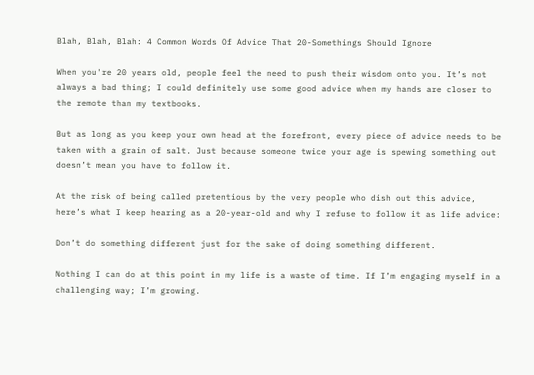Blah, Blah, Blah: 4 Common Words Of Advice That 20-Somethings Should Ignore

When you're 20 years old, people feel the need to push their wisdom onto you. It’s not always a bad thing; I could definitely use some good advice when my hands are closer to the remote than my textbooks.

But as long as you keep your own head at the forefront, every piece of advice needs to be taken with a grain of salt. Just because someone twice your age is spewing something out doesn’t mean you have to follow it.

At the risk of being called pretentious by the very people who dish out this advice, here’s what I keep hearing as a 20-year-old and why I refuse to follow it as life advice:

Don’t do something different just for the sake of doing something different.

Nothing I can do at this point in my life is a waste of time. If I’m engaging myself in a challenging way; I’m growing.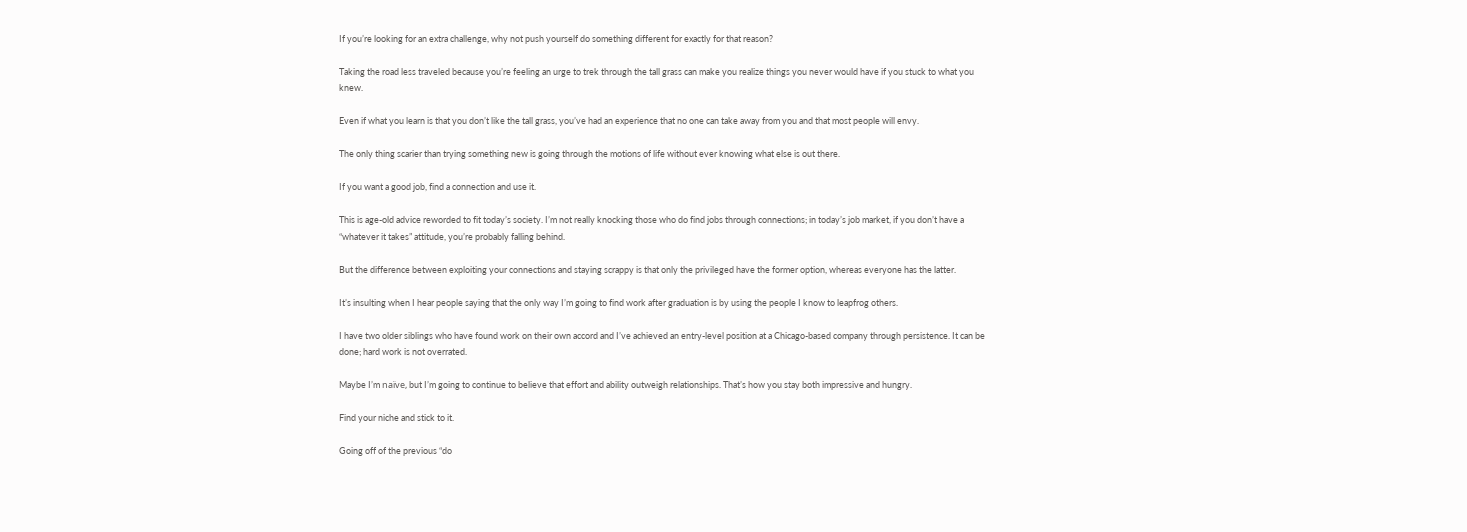If you’re looking for an extra challenge, why not push yourself do something different for exactly for that reason?

Taking the road less traveled because you’re feeling an urge to trek through the tall grass can make you realize things you never would have if you stuck to what you knew.

Even if what you learn is that you don’t like the tall grass, you’ve had an experience that no one can take away from you and that most people will envy.

The only thing scarier than trying something new is going through the motions of life without ever knowing what else is out there.

If you want a good job, find a connection and use it.

This is age-old advice reworded to fit today’s society. I’m not really knocking those who do find jobs through connections; in today’s job market, if you don’t have a “whatever it takes” attitude, you’re probably falling behind.

But the difference between exploiting your connections and staying scrappy is that only the privileged have the former option, whereas everyone has the latter.

It’s insulting when I hear people saying that the only way I’m going to find work after graduation is by using the people I know to leapfrog others.

I have two older siblings who have found work on their own accord and I’ve achieved an entry-level position at a Chicago-based company through persistence. It can be done; hard work is not overrated.

Maybe I’m naïve, but I’m going to continue to believe that effort and ability outweigh relationships. That’s how you stay both impressive and hungry.

Find your niche and stick to it.

Going off of the previous “do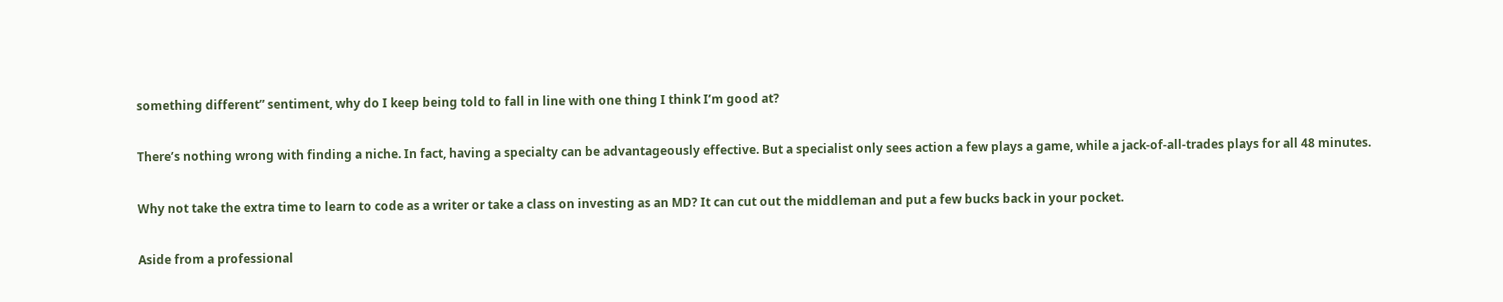something different” sentiment, why do I keep being told to fall in line with one thing I think I’m good at?

There’s nothing wrong with finding a niche. In fact, having a specialty can be advantageously effective. But a specialist only sees action a few plays a game, while a jack-of-all-trades plays for all 48 minutes.

Why not take the extra time to learn to code as a writer or take a class on investing as an MD? It can cut out the middleman and put a few bucks back in your pocket.

Aside from a professional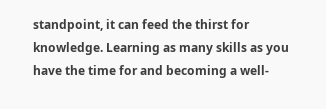standpoint, it can feed the thirst for knowledge. Learning as many skills as you have the time for and becoming a well-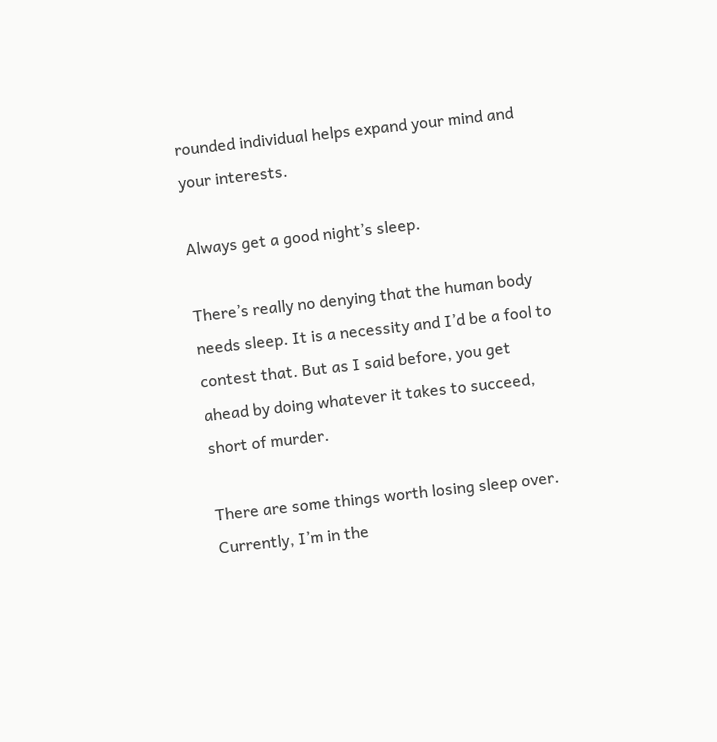rounded individual helps expand your mind and your interests.

Always get a good night’s sleep.

There’s really no denying that the human body needs sleep. It is a necessity and I’d be a fool to contest that. But as I said before, you get ahead by doing whatever it takes to succeed, short of murder.

There are some things worth losing sleep over. Currently, I’m in the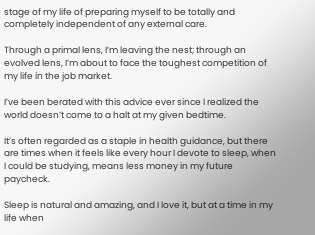stage of my life of preparing myself to be totally and completely independent of any external care.

Through a primal lens, I’m leaving the nest; through an evolved lens, I’m about to face the toughest competition of my life in the job market.

I’ve been berated with this advice ever since I realized the world doesn’t come to a halt at my given bedtime.

It’s often regarded as a staple in health guidance, but there are times when it feels like every hour I devote to sleep, when I could be studying, means less money in my future paycheck.

Sleep is natural and amazing, and I love it, but at a time in my life when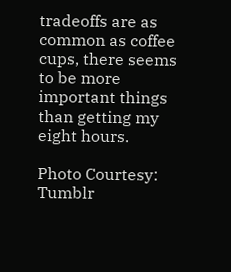tradeoffs are as common as coffee cups, there seems to be more important things than getting my eight hours.

Photo Courtesy: Tumblr